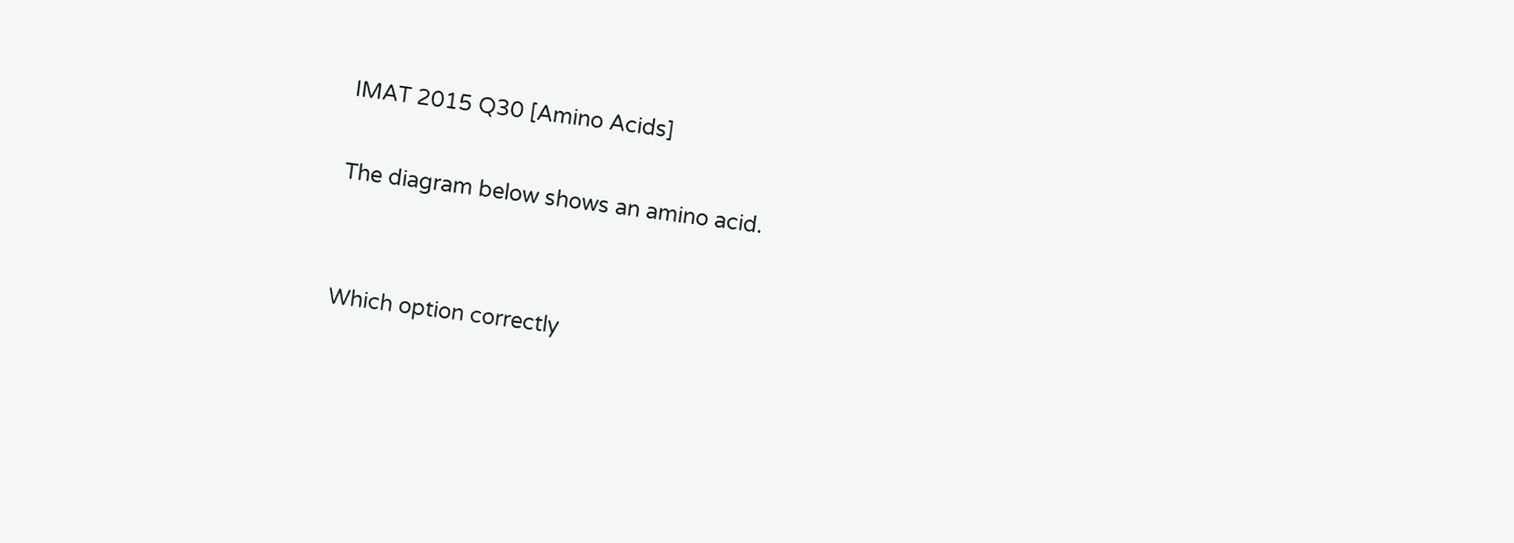IMAT 2015 Q30 [Amino Acids]

The diagram below shows an amino acid.


Which option correctly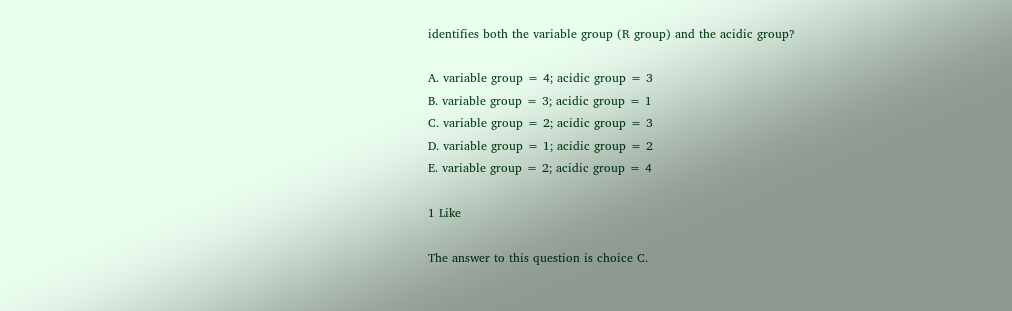identifies both the variable group (R group) and the acidic group?

A. variable group = 4; acidic group = 3
B. variable group = 3; acidic group = 1
C. variable group = 2; acidic group = 3
D. variable group = 1; acidic group = 2
E. variable group = 2; acidic group = 4

1 Like

The answer to this question is choice C.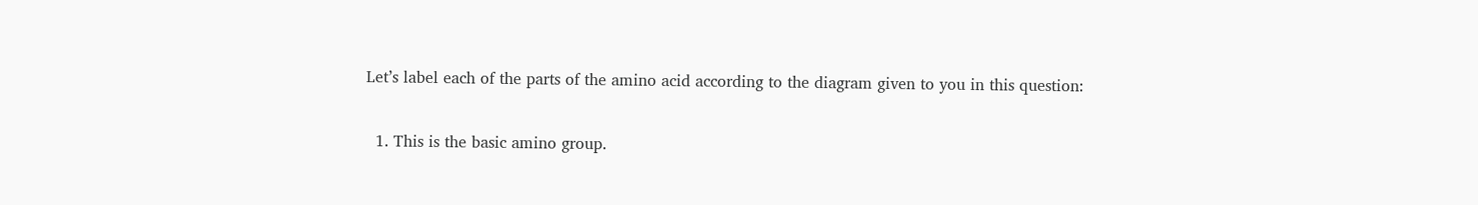Let’s label each of the parts of the amino acid according to the diagram given to you in this question:

  1. This is the basic amino group.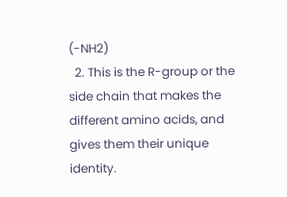(-NH2)
  2. This is the R-group or the side chain that makes the different amino acids, and gives them their unique identity.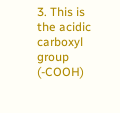3. This is the acidic carboxyl group (-COOH)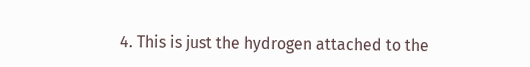4. This is just the hydrogen attached to the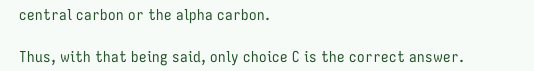central carbon or the alpha carbon.

Thus, with that being said, only choice C is the correct answer.